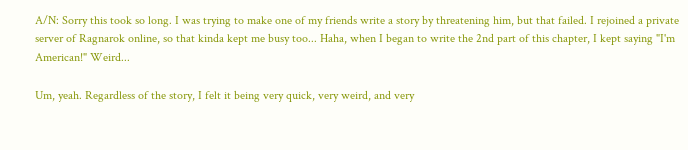A/N: Sorry this took so long. I was trying to make one of my friends write a story by threatening him, but that failed. I rejoined a private server of Ragnarok online, so that kinda kept me busy too... Haha, when I began to write the 2nd part of this chapter, I kept saying "I'm American!" Weird...

Um, yeah. Regardless of the story, I felt it being very quick, very weird, and very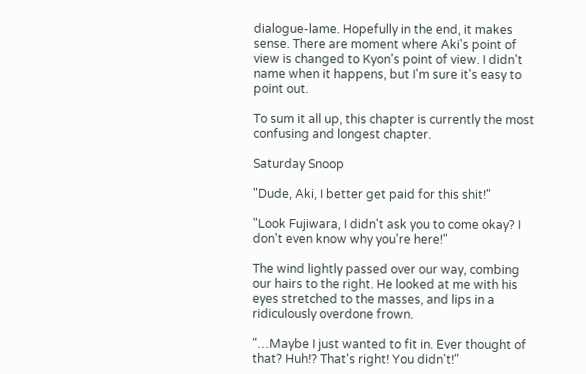dialogue-lame. Hopefully in the end, it makes sense. There are moment where Aki's point of view is changed to Kyon's point of view. I didn't name when it happens, but I'm sure it's easy to point out.

To sum it all up, this chapter is currently the most confusing and longest chapter.

Saturday Snoop

"Dude, Aki, I better get paid for this shit!"

"Look Fujiwara, I didn't ask you to come okay? I don't even know why you're here!"

The wind lightly passed over our way, combing our hairs to the right. He looked at me with his eyes stretched to the masses, and lips in a ridiculously overdone frown.

"…Maybe I just wanted to fit in. Ever thought of that? Huh!? That's right! You didn't!"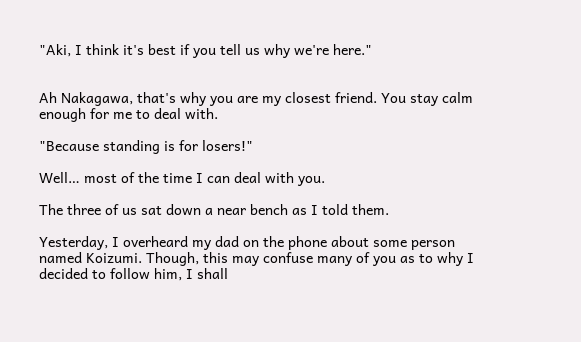"Aki, I think it's best if you tell us why we're here."


Ah Nakagawa, that's why you are my closest friend. You stay calm enough for me to deal with.

"Because standing is for losers!"

Well… most of the time I can deal with you.

The three of us sat down a near bench as I told them.

Yesterday, I overheard my dad on the phone about some person named Koizumi. Though, this may confuse many of you as to why I decided to follow him, I shall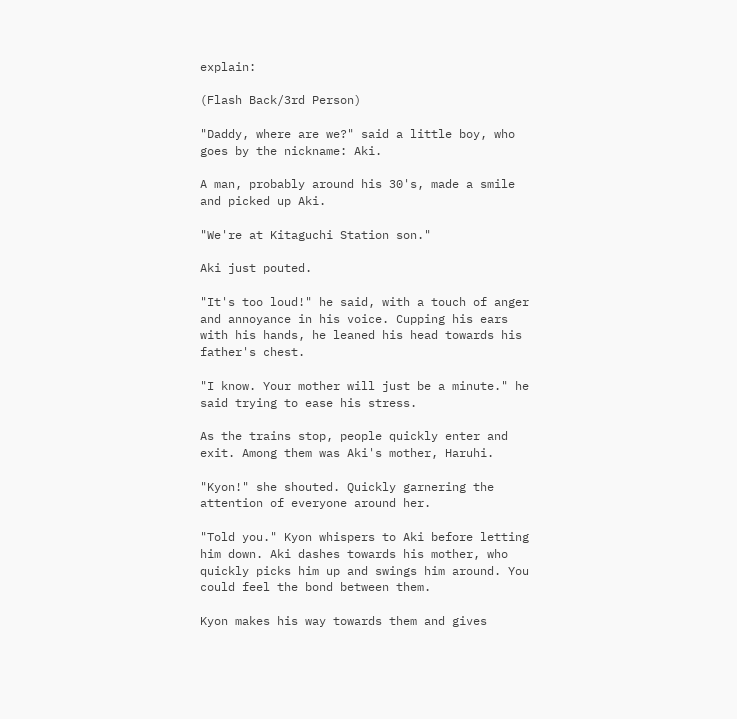explain:

(Flash Back/3rd Person)

"Daddy, where are we?" said a little boy, who goes by the nickname: Aki.

A man, probably around his 30's, made a smile and picked up Aki.

"We're at Kitaguchi Station son."

Aki just pouted.

"It's too loud!" he said, with a touch of anger and annoyance in his voice. Cupping his ears with his hands, he leaned his head towards his father's chest.

"I know. Your mother will just be a minute." he said trying to ease his stress.

As the trains stop, people quickly enter and exit. Among them was Aki's mother, Haruhi.

"Kyon!" she shouted. Quickly garnering the attention of everyone around her.

"Told you." Kyon whispers to Aki before letting him down. Aki dashes towards his mother, who quickly picks him up and swings him around. You could feel the bond between them.

Kyon makes his way towards them and gives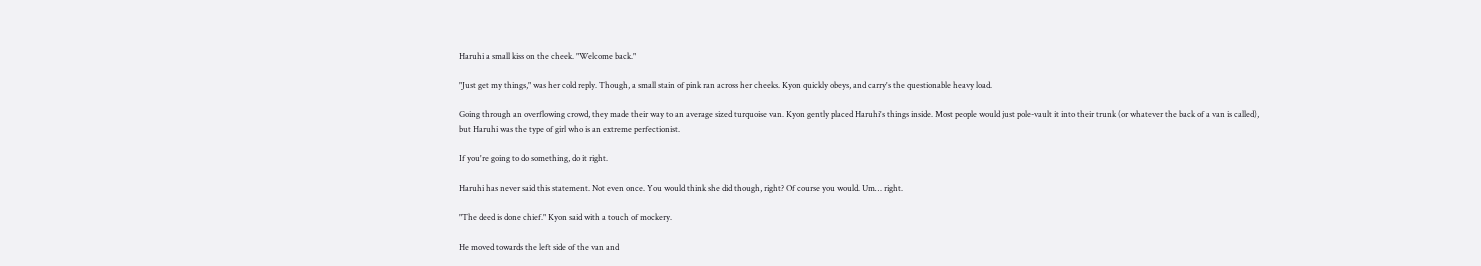Haruhi a small kiss on the cheek. "Welcome back."

"Just get my things," was her cold reply. Though, a small stain of pink ran across her cheeks. Kyon quickly obeys, and carry's the questionable heavy load.

Going through an overflowing crowd, they made their way to an average sized turquoise van. Kyon gently placed Haruhi's things inside. Most people would just pole-vault it into their trunk (or whatever the back of a van is called), but Haruhi was the type of girl who is an extreme perfectionist.

If you're going to do something, do it right.

Haruhi has never said this statement. Not even once. You would think she did though, right? Of course you would. Um… right.

"The deed is done chief." Kyon said with a touch of mockery.

He moved towards the left side of the van and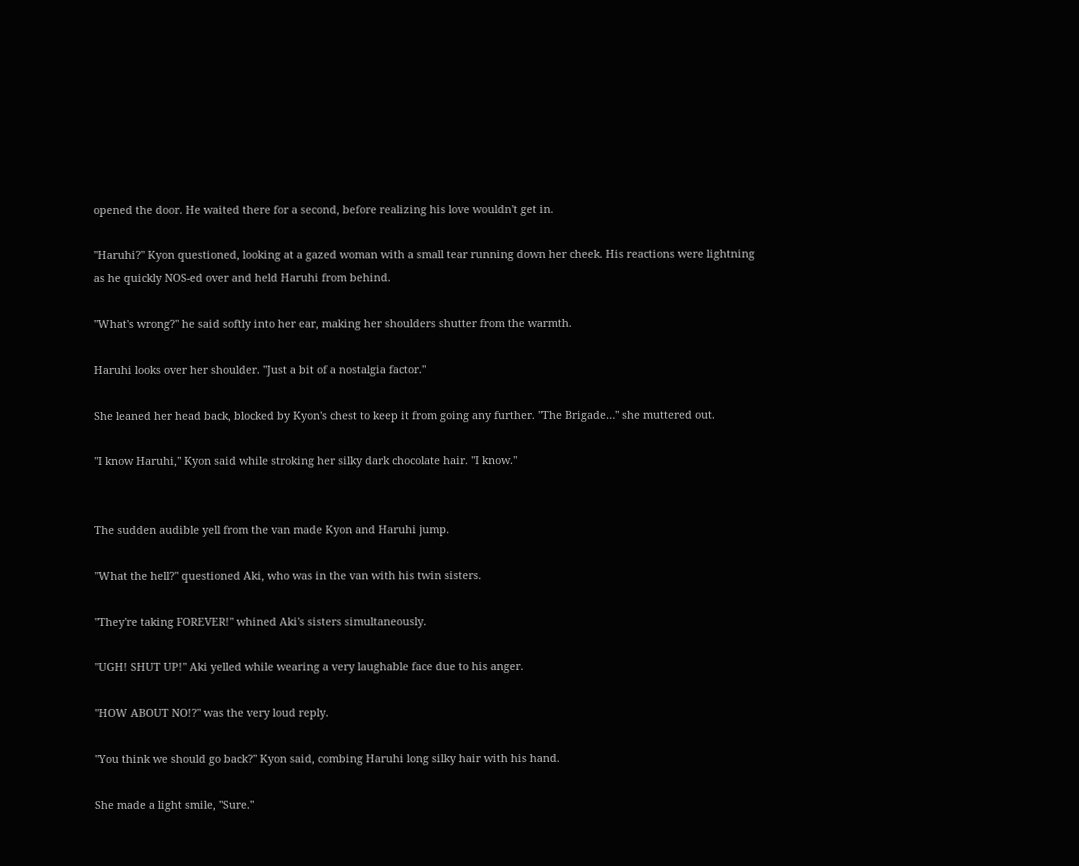opened the door. He waited there for a second, before realizing his love wouldn't get in.

"Haruhi?" Kyon questioned, looking at a gazed woman with a small tear running down her cheek. His reactions were lightning as he quickly NOS-ed over and held Haruhi from behind.

"What's wrong?" he said softly into her ear, making her shoulders shutter from the warmth.

Haruhi looks over her shoulder. "Just a bit of a nostalgia factor."

She leaned her head back, blocked by Kyon's chest to keep it from going any further. "The Brigade…" she muttered out.

"I know Haruhi," Kyon said while stroking her silky dark chocolate hair. "I know."


The sudden audible yell from the van made Kyon and Haruhi jump.

"What the hell?" questioned Aki, who was in the van with his twin sisters.

"They're taking FOREVER!" whined Aki's sisters simultaneously.

"UGH! SHUT UP!" Aki yelled while wearing a very laughable face due to his anger.

"HOW ABOUT NO!?" was the very loud reply.

"You think we should go back?" Kyon said, combing Haruhi long silky hair with his hand.

She made a light smile, "Sure."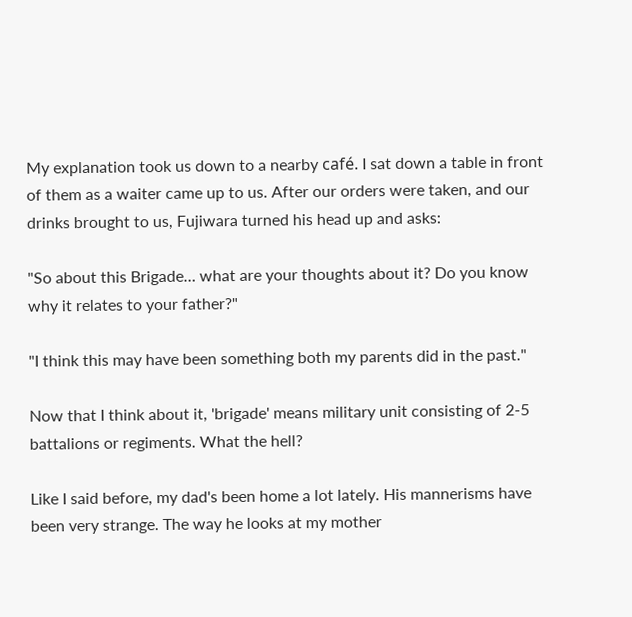My explanation took us down to a nearby café. I sat down a table in front of them as a waiter came up to us. After our orders were taken, and our drinks brought to us, Fujiwara turned his head up and asks:

"So about this Brigade… what are your thoughts about it? Do you know why it relates to your father?"

"I think this may have been something both my parents did in the past."

Now that I think about it, 'brigade' means military unit consisting of 2-5 battalions or regiments. What the hell?

Like I said before, my dad's been home a lot lately. His mannerisms have been very strange. The way he looks at my mother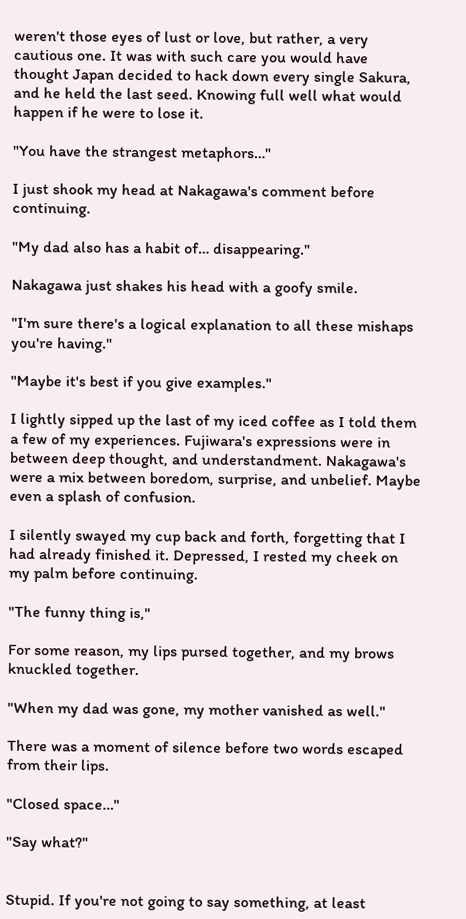weren't those eyes of lust or love, but rather, a very cautious one. It was with such care you would have thought Japan decided to hack down every single Sakura, and he held the last seed. Knowing full well what would happen if he were to lose it.

"You have the strangest metaphors…"

I just shook my head at Nakagawa's comment before continuing.

"My dad also has a habit of… disappearing."

Nakagawa just shakes his head with a goofy smile.

"I'm sure there's a logical explanation to all these mishaps you're having."

"Maybe it's best if you give examples."

I lightly sipped up the last of my iced coffee as I told them a few of my experiences. Fujiwara's expressions were in between deep thought, and understandment. Nakagawa's were a mix between boredom, surprise, and unbelief. Maybe even a splash of confusion.

I silently swayed my cup back and forth, forgetting that I had already finished it. Depressed, I rested my cheek on my palm before continuing.

"The funny thing is,"

For some reason, my lips pursed together, and my brows knuckled together.

"When my dad was gone, my mother vanished as well."

There was a moment of silence before two words escaped from their lips.

"Closed space…"

"Say what?"


Stupid. If you're not going to say something, at least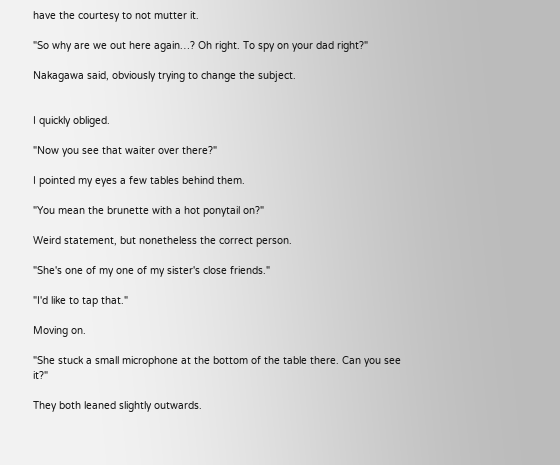have the courtesy to not mutter it.

"So why are we out here again…? Oh right. To spy on your dad right?"

Nakagawa said, obviously trying to change the subject.


I quickly obliged.

"Now you see that waiter over there?"

I pointed my eyes a few tables behind them.

"You mean the brunette with a hot ponytail on?"

Weird statement, but nonetheless the correct person.

"She's one of my one of my sister's close friends."

"I'd like to tap that."

Moving on.

"She stuck a small microphone at the bottom of the table there. Can you see it?"

They both leaned slightly outwards.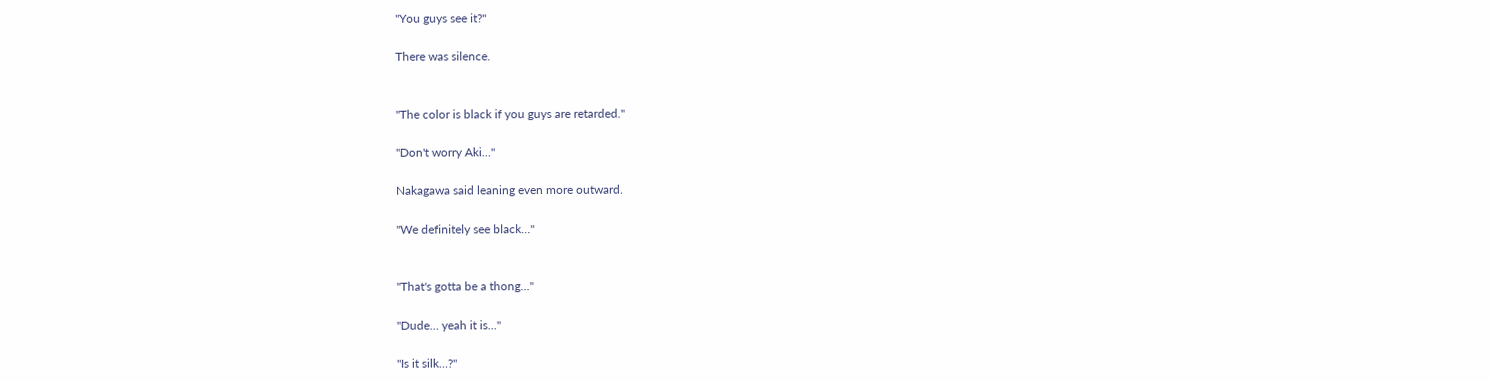"You guys see it?"

There was silence.


"The color is black if you guys are retarded."

"Don't worry Aki…"

Nakagawa said leaning even more outward.

"We definitely see black…"


"That's gotta be a thong…"

"Dude… yeah it is…"

"Is it silk…?"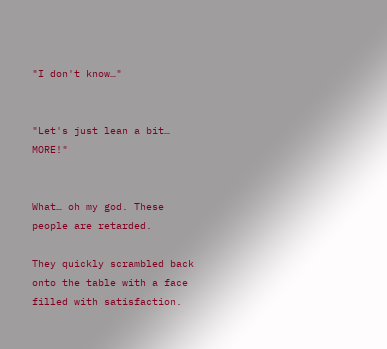"I don't know…"


"Let's just lean a bit… MORE!"


What… oh my god. These people are retarded.

They quickly scrambled back onto the table with a face filled with satisfaction.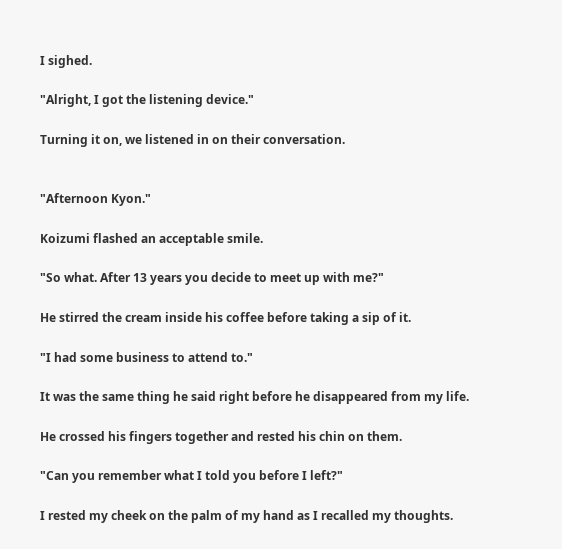I sighed.

"Alright, I got the listening device."

Turning it on, we listened in on their conversation.


"Afternoon Kyon."

Koizumi flashed an acceptable smile.

"So what. After 13 years you decide to meet up with me?"

He stirred the cream inside his coffee before taking a sip of it.

"I had some business to attend to."

It was the same thing he said right before he disappeared from my life.

He crossed his fingers together and rested his chin on them.

"Can you remember what I told you before I left?"

I rested my cheek on the palm of my hand as I recalled my thoughts.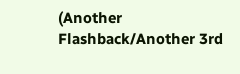(Another Flashback/Another 3rd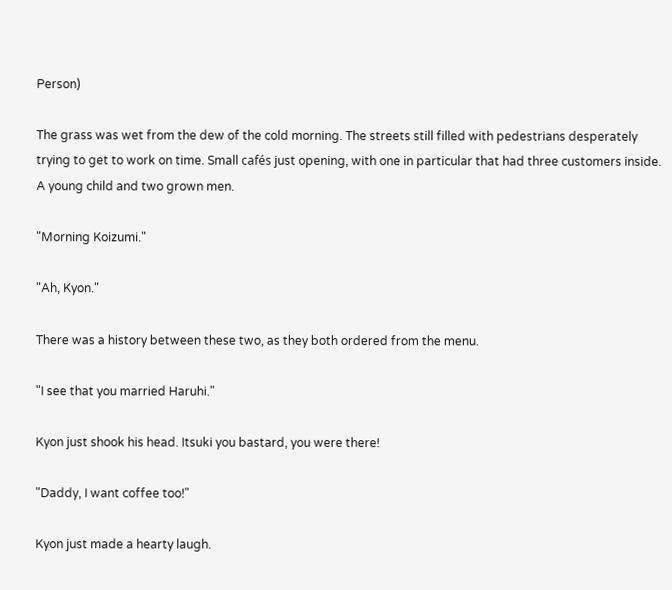Person)

The grass was wet from the dew of the cold morning. The streets still filled with pedestrians desperately trying to get to work on time. Small cafés just opening, with one in particular that had three customers inside. A young child and two grown men.

"Morning Koizumi."

"Ah, Kyon."

There was a history between these two, as they both ordered from the menu.

"I see that you married Haruhi."

Kyon just shook his head. Itsuki you bastard, you were there!

"Daddy, I want coffee too!"

Kyon just made a hearty laugh.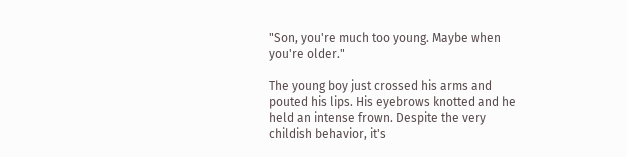"Son, you're much too young. Maybe when you're older."

The young boy just crossed his arms and pouted his lips. His eyebrows knotted and he held an intense frown. Despite the very childish behavior, it's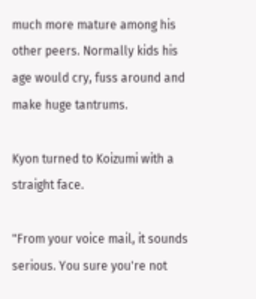much more mature among his other peers. Normally kids his age would cry, fuss around and make huge tantrums.

Kyon turned to Koizumi with a straight face.

"From your voice mail, it sounds serious. You sure you're not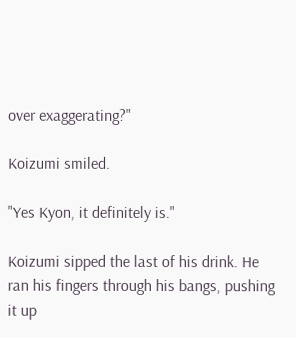over exaggerating?"

Koizumi smiled.

"Yes Kyon, it definitely is."

Koizumi sipped the last of his drink. He ran his fingers through his bangs, pushing it up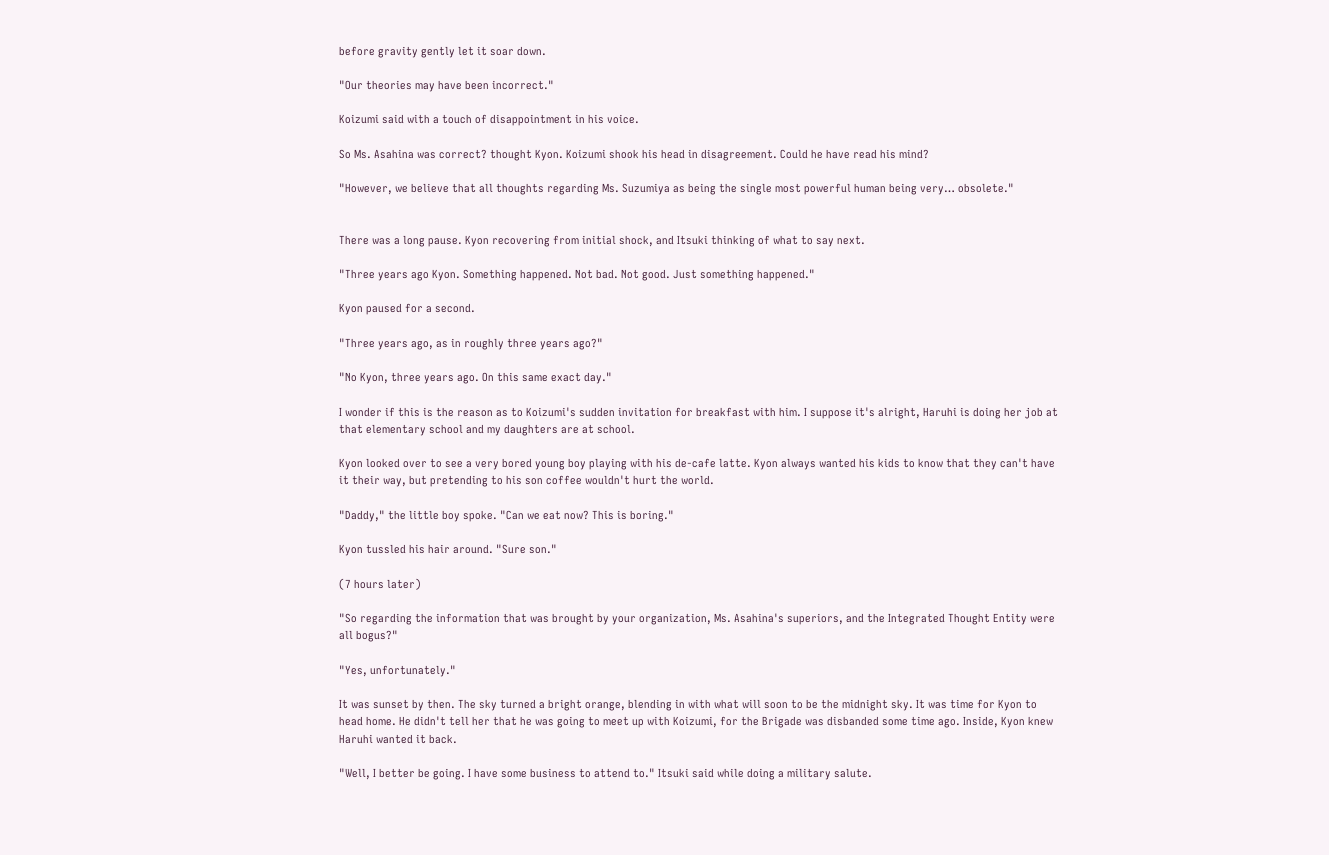before gravity gently let it soar down.

"Our theories may have been incorrect."

Koizumi said with a touch of disappointment in his voice.

So Ms. Asahina was correct? thought Kyon. Koizumi shook his head in disagreement. Could he have read his mind?

"However, we believe that all thoughts regarding Ms. Suzumiya as being the single most powerful human being very… obsolete."


There was a long pause. Kyon recovering from initial shock, and Itsuki thinking of what to say next.

"Three years ago Kyon. Something happened. Not bad. Not good. Just something happened."

Kyon paused for a second.

"Three years ago, as in roughly three years ago?"

"No Kyon, three years ago. On this same exact day."

I wonder if this is the reason as to Koizumi's sudden invitation for breakfast with him. I suppose it's alright, Haruhi is doing her job at that elementary school and my daughters are at school.

Kyon looked over to see a very bored young boy playing with his de-cafe latte. Kyon always wanted his kids to know that they can't have it their way, but pretending to his son coffee wouldn't hurt the world.

"Daddy," the little boy spoke. "Can we eat now? This is boring."

Kyon tussled his hair around. "Sure son."

(7 hours later)

"So regarding the information that was brought by your organization, Ms. Asahina's superiors, and the Integrated Thought Entity were all bogus?"

"Yes, unfortunately."

It was sunset by then. The sky turned a bright orange, blending in with what will soon to be the midnight sky. It was time for Kyon to head home. He didn't tell her that he was going to meet up with Koizumi, for the Brigade was disbanded some time ago. Inside, Kyon knew Haruhi wanted it back.

"Well, I better be going. I have some business to attend to." Itsuki said while doing a military salute.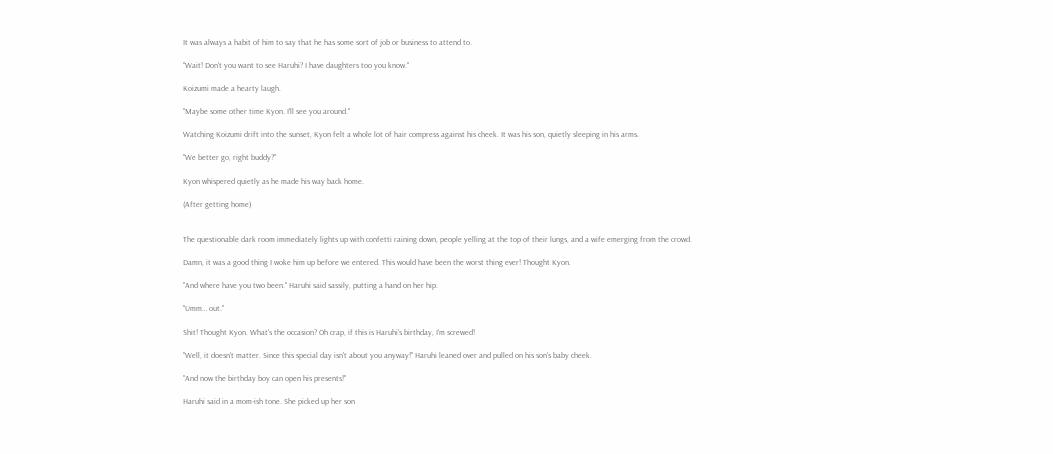It was always a habit of him to say that he has some sort of job or business to attend to.

"Wait! Don't you want to see Haruhi? I have daughters too you know."

Koizumi made a hearty laugh.

"Maybe some other time Kyon. I'll see you around."

Watching Koizumi drift into the sunset, Kyon felt a whole lot of hair compress against his cheek. It was his son, quietly sleeping in his arms.

"We better go, right buddy?"

Kyon whispered quietly as he made his way back home.

(After getting home)


The questionable dark room immediately lights up with confetti raining down, people yelling at the top of their lungs, and a wife emerging from the crowd.

Damn, it was a good thing I woke him up before we entered. This would have been the worst thing ever! Thought Kyon.

"And where have you two been." Haruhi said sassily, putting a hand on her hip.

"Umm… out."

Shit! Thought Kyon. What's the occasion? Oh crap, if this is Haruhi's birthday, I'm screwed!

"Well, it doesn't matter. Since this special day isn't about you anyway!" Haruhi leaned over and pulled on his son's baby cheek.

"And now the birthday boy can open his presents!"

Haruhi said in a mom-ish tone. She picked up her son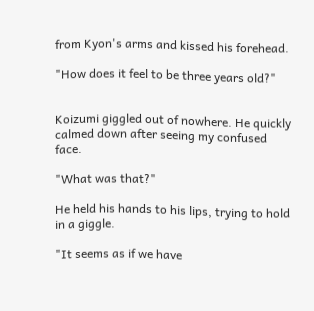from Kyon's arms and kissed his forehead.

"How does it feel to be three years old?"


Koizumi giggled out of nowhere. He quickly calmed down after seeing my confused face.

"What was that?"

He held his hands to his lips, trying to hold in a giggle.

"It seems as if we have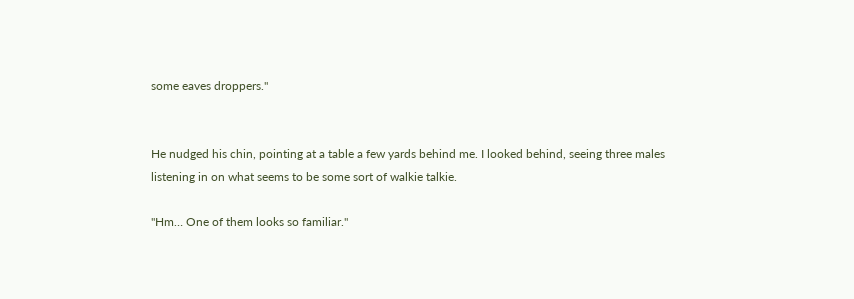some eaves droppers."


He nudged his chin, pointing at a table a few yards behind me. I looked behind, seeing three males listening in on what seems to be some sort of walkie talkie.

"Hm… One of them looks so familiar."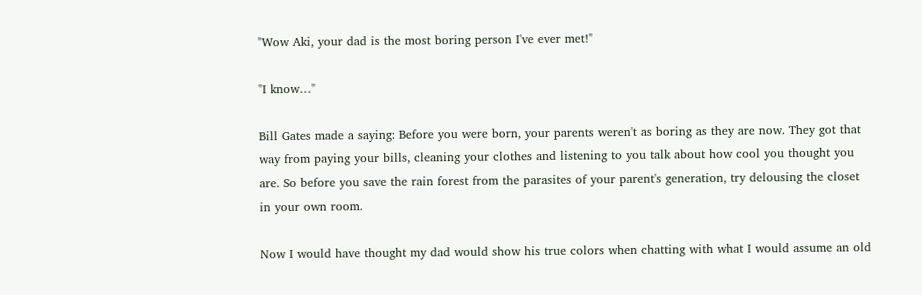"Wow Aki, your dad is the most boring person I've ever met!"

"I know…"

Bill Gates made a saying: Before you were born, your parents weren't as boring as they are now. They got that way from paying your bills, cleaning your clothes and listening to you talk about how cool you thought you are. So before you save the rain forest from the parasites of your parent's generation, try delousing the closet in your own room.

Now I would have thought my dad would show his true colors when chatting with what I would assume an old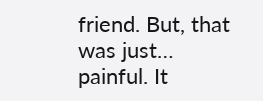friend. But, that was just… painful. It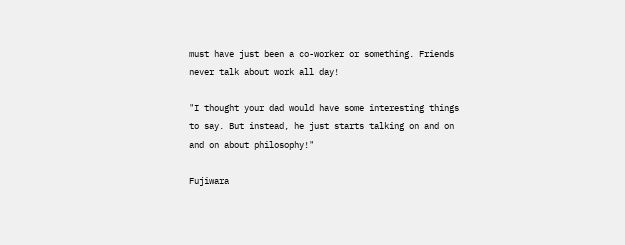must have just been a co-worker or something. Friends never talk about work all day!

"I thought your dad would have some interesting things to say. But instead, he just starts talking on and on and on about philosophy!"

Fujiwara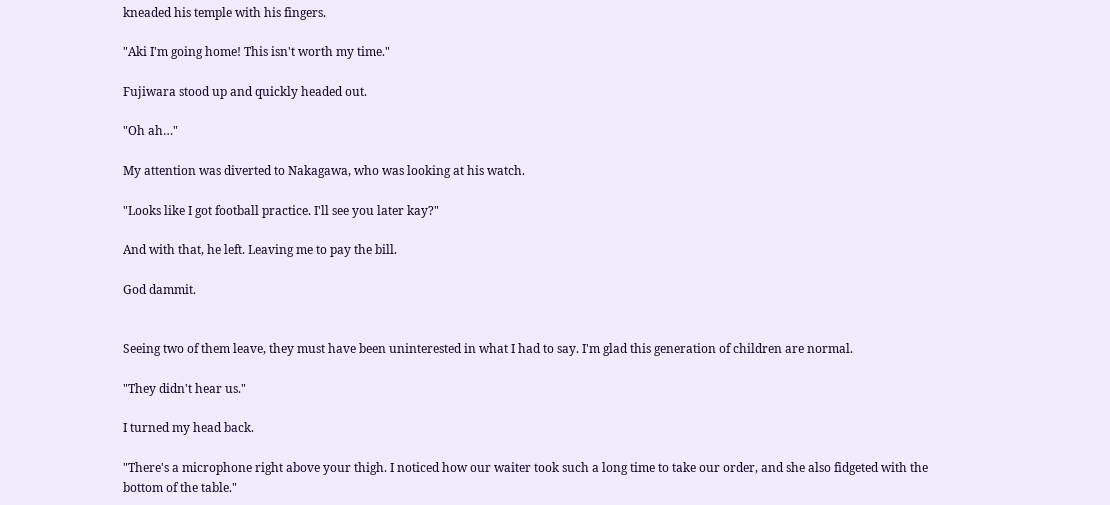kneaded his temple with his fingers.

"Aki I'm going home! This isn't worth my time."

Fujiwara stood up and quickly headed out.

"Oh ah…"

My attention was diverted to Nakagawa, who was looking at his watch.

"Looks like I got football practice. I'll see you later kay?"

And with that, he left. Leaving me to pay the bill.

God dammit.


Seeing two of them leave, they must have been uninterested in what I had to say. I'm glad this generation of children are normal.

"They didn't hear us."

I turned my head back.

"There's a microphone right above your thigh. I noticed how our waiter took such a long time to take our order, and she also fidgeted with the bottom of the table."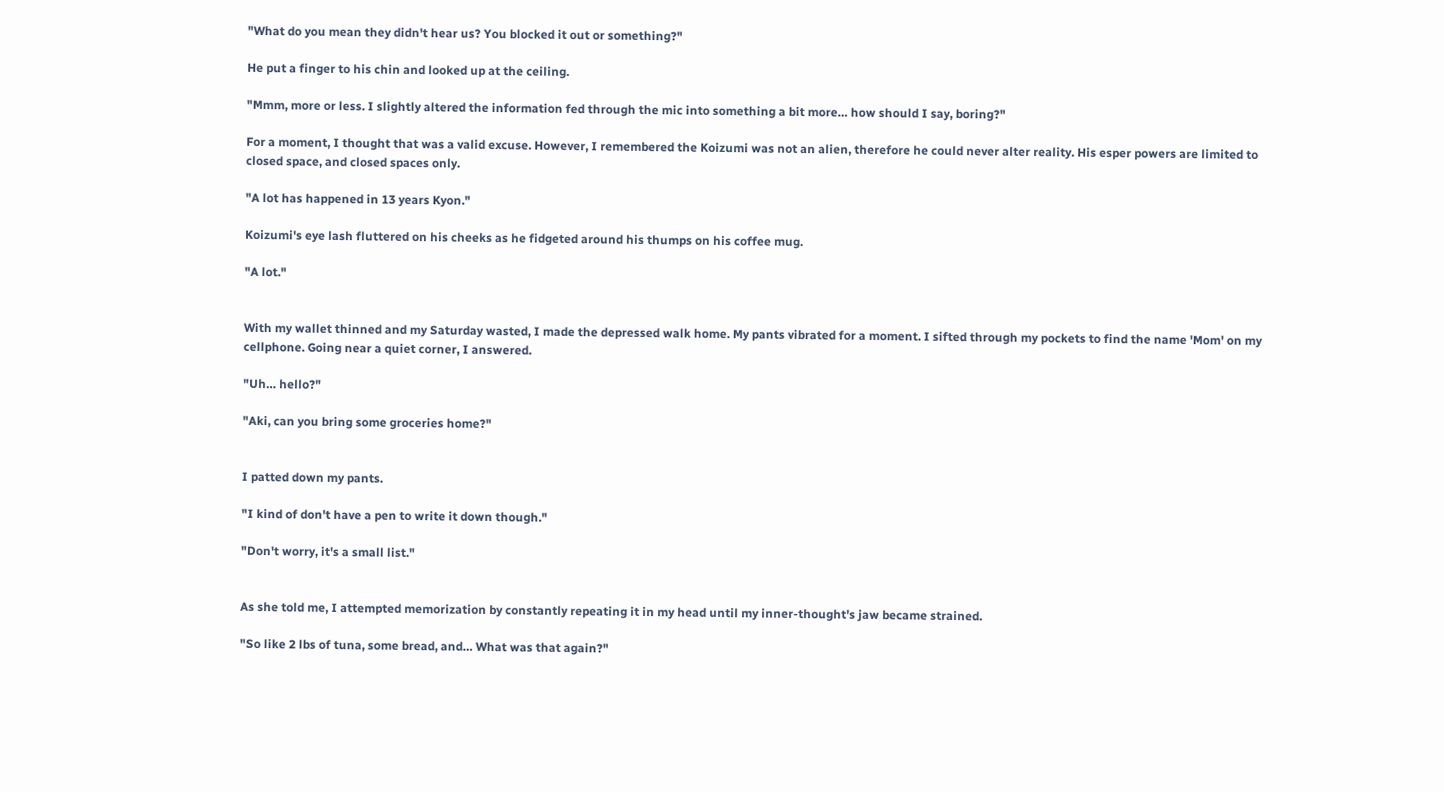"What do you mean they didn't hear us? You blocked it out or something?"

He put a finger to his chin and looked up at the ceiling.

"Mmm, more or less. I slightly altered the information fed through the mic into something a bit more… how should I say, boring?"

For a moment, I thought that was a valid excuse. However, I remembered the Koizumi was not an alien, therefore he could never alter reality. His esper powers are limited to closed space, and closed spaces only.

"A lot has happened in 13 years Kyon."

Koizumi's eye lash fluttered on his cheeks as he fidgeted around his thumps on his coffee mug.

"A lot."


With my wallet thinned and my Saturday wasted, I made the depressed walk home. My pants vibrated for a moment. I sifted through my pockets to find the name 'Mom' on my cellphone. Going near a quiet corner, I answered.

"Uh… hello?"

"Aki, can you bring some groceries home?"


I patted down my pants.

"I kind of don't have a pen to write it down though."

"Don't worry, it's a small list."


As she told me, I attempted memorization by constantly repeating it in my head until my inner-thought's jaw became strained.

"So like 2 lbs of tuna, some bread, and… What was that again?"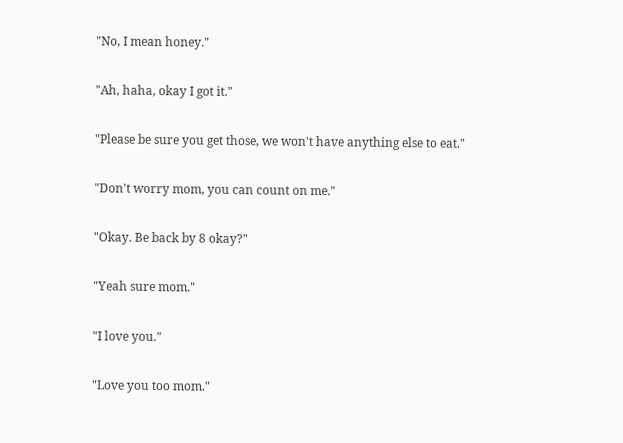"No, I mean honey."

"Ah, haha, okay I got it."

"Please be sure you get those, we won't have anything else to eat."

"Don't worry mom, you can count on me."

"Okay. Be back by 8 okay?"

"Yeah sure mom."

"I love you."

"Love you too mom."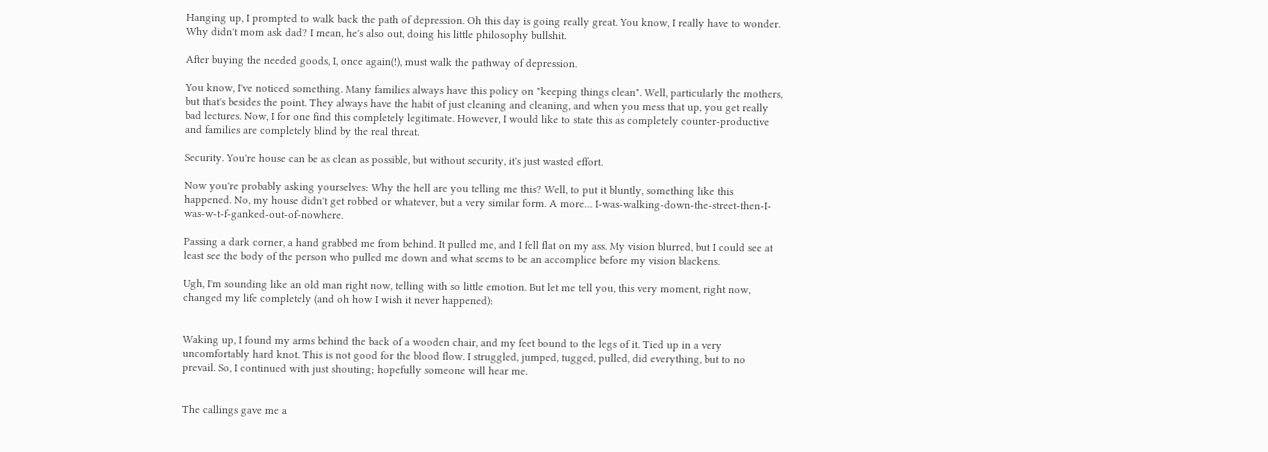Hanging up, I prompted to walk back the path of depression. Oh this day is going really great. You know, I really have to wonder. Why didn't mom ask dad? I mean, he's also out, doing his little philosophy bullshit.

After buying the needed goods, I, once again(!), must walk the pathway of depression.

You know, I've noticed something. Many families always have this policy on "keeping things clean". Well, particularly the mothers, but that's besides the point. They always have the habit of just cleaning and cleaning, and when you mess that up, you get really bad lectures. Now, I for one find this completely legitimate. However, I would like to state this as completely counter-productive and families are completely blind by the real threat.

Security. You're house can be as clean as possible, but without security, it's just wasted effort.

Now you're probably asking yourselves: Why the hell are you telling me this? Well, to put it bluntly, something like this happened. No, my house didn't get robbed or whatever, but a very similar form. A more… I-was-walking-down-the-street-then-I-was-w-t-f-ganked-out-of-nowhere.

Passing a dark corner, a hand grabbed me from behind. It pulled me, and I fell flat on my ass. My vision blurred, but I could see at least see the body of the person who pulled me down and what seems to be an accomplice before my vision blackens.

Ugh, I'm sounding like an old man right now, telling with so little emotion. But let me tell you, this very moment, right now, changed my life completely (and oh how I wish it never happened):


Waking up, I found my arms behind the back of a wooden chair, and my feet bound to the legs of it. Tied up in a very uncomfortably hard knot. This is not good for the blood flow. I struggled, jumped, tugged, pulled, did everything, but to no prevail. So, I continued with just shouting; hopefully someone will hear me.


The callings gave me a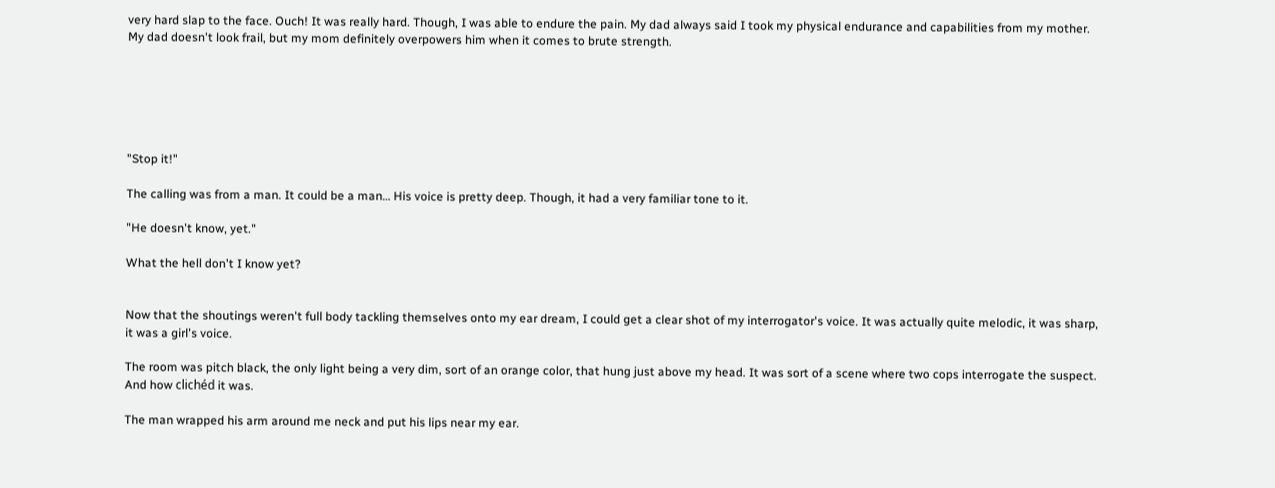very hard slap to the face. Ouch! It was really hard. Though, I was able to endure the pain. My dad always said I took my physical endurance and capabilities from my mother. My dad doesn't look frail, but my mom definitely overpowers him when it comes to brute strength.






"Stop it!"

The calling was from a man. It could be a man… His voice is pretty deep. Though, it had a very familiar tone to it.

"He doesn't know, yet."

What the hell don't I know yet?


Now that the shoutings weren't full body tackling themselves onto my ear dream, I could get a clear shot of my interrogator's voice. It was actually quite melodic, it was sharp, it was a girl's voice.

The room was pitch black, the only light being a very dim, sort of an orange color, that hung just above my head. It was sort of a scene where two cops interrogate the suspect. And how clichéd it was.

The man wrapped his arm around me neck and put his lips near my ear.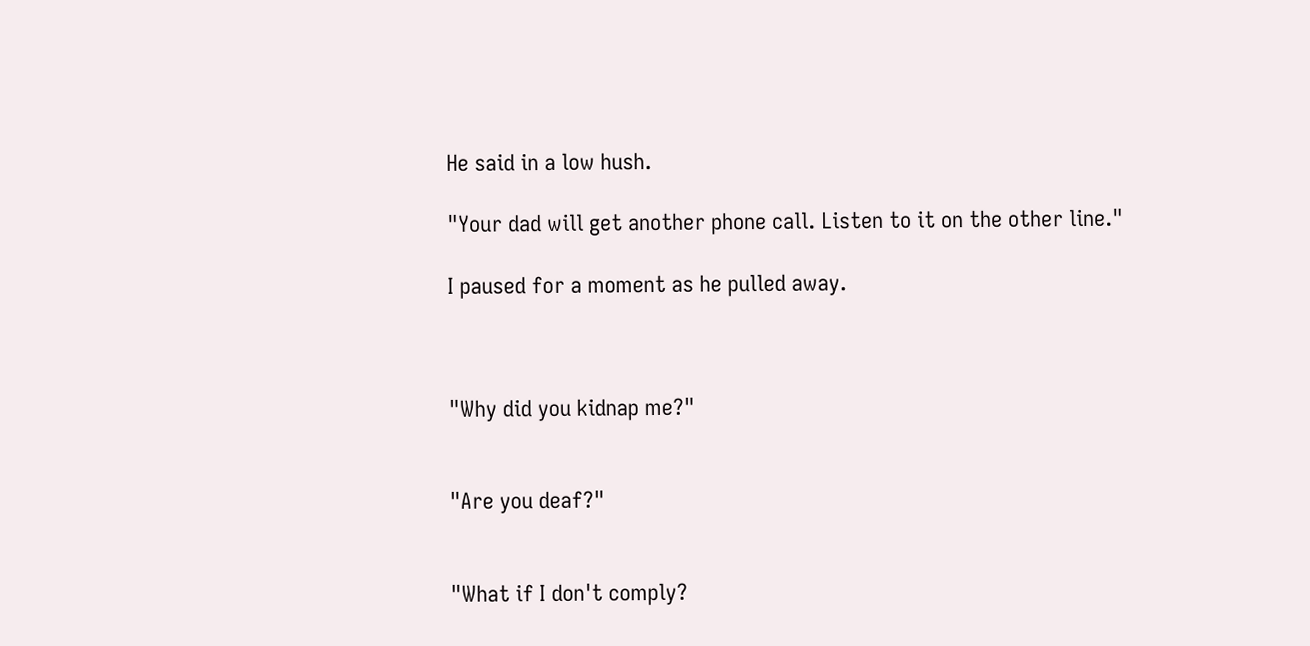He said in a low hush.

"Your dad will get another phone call. Listen to it on the other line."

I paused for a moment as he pulled away.



"Why did you kidnap me?"


"Are you deaf?"


"What if I don't comply?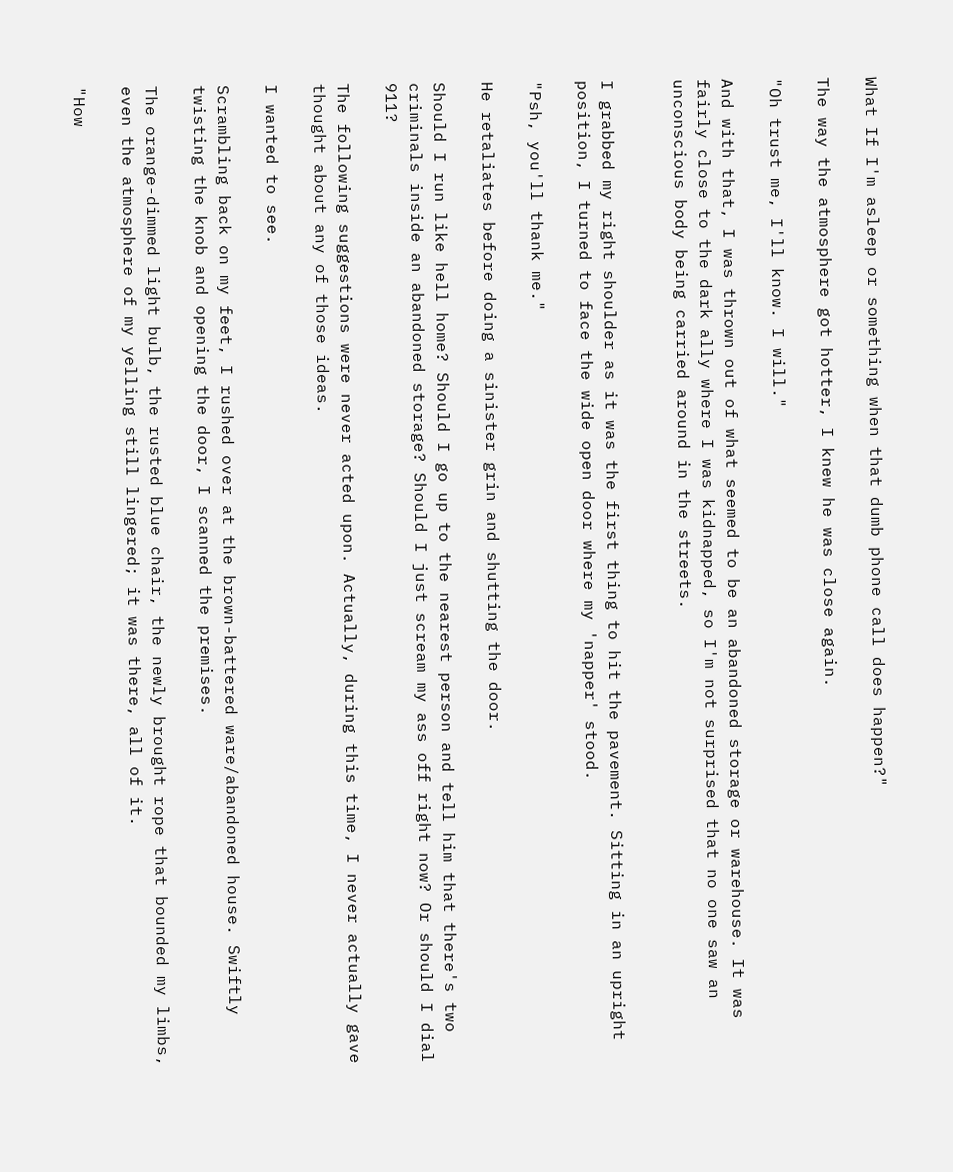What If I'm asleep or something when that dumb phone call does happen?"

The way the atmosphere got hotter, I knew he was close again.

"Oh trust me, I'll know. I will."

And with that, I was thrown out of what seemed to be an abandoned storage or warehouse. It was fairly close to the dark ally where I was kidnapped, so I'm not surprised that no one saw an unconscious body being carried around in the streets.


I grabbed my right shoulder as it was the first thing to hit the pavement. Sitting in an upright position, I turned to face the wide open door where my 'napper' stood.

"Psh, you'll thank me."

He retaliates before doing a sinister grin and shutting the door.

Should I run like hell home? Should I go up to the nearest person and tell him that there's two criminals inside an abandoned storage? Should I just scream my ass off right now? Or should I dial 911?

The following suggestions were never acted upon. Actually, during this time, I never actually gave thought about any of those ideas.

I wanted to see.

Scrambling back on my feet, I rushed over at the brown-battered ware/abandoned house. Swiftly twisting the knob and opening the door, I scanned the premises.

The orange-dimmed light bulb, the rusted blue chair, the newly brought rope that bounded my limbs, even the atmosphere of my yelling still lingered; it was there, all of it.

"How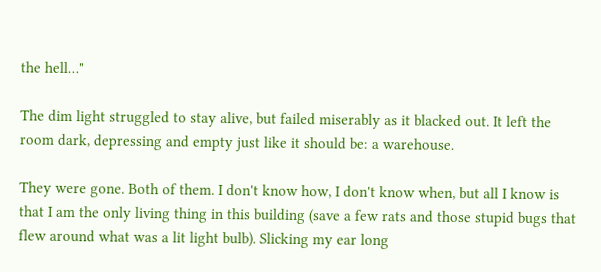the hell…"

The dim light struggled to stay alive, but failed miserably as it blacked out. It left the room dark, depressing and empty just like it should be: a warehouse.

They were gone. Both of them. I don't know how, I don't know when, but all I know is that I am the only living thing in this building (save a few rats and those stupid bugs that flew around what was a lit light bulb). Slicking my ear long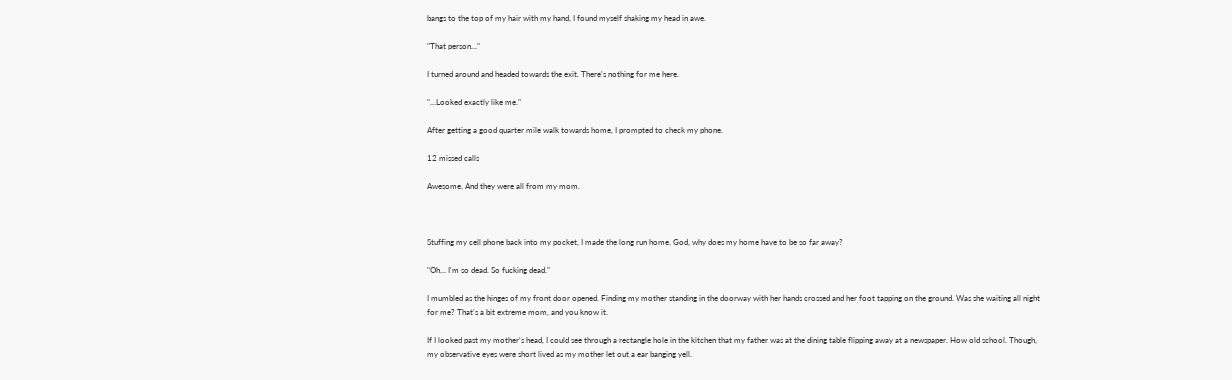bangs to the top of my hair with my hand, I found myself shaking my head in awe.

"That person…"

I turned around and headed towards the exit. There's nothing for me here.

"…Looked exactly like me."

After getting a good quarter mile walk towards home, I prompted to check my phone.

12 missed calls

Awesome. And they were all from my mom.



Stuffing my cell phone back into my pocket, I made the long run home. God, why does my home have to be so far away?

"Oh… I'm so dead. So fucking dead."

I mumbled as the hinges of my front door opened. Finding my mother standing in the doorway with her hands crossed and her foot tapping on the ground. Was she waiting all night for me? That's a bit extreme mom, and you know it.

If I looked past my mother's head, I could see through a rectangle hole in the kitchen that my father was at the dining table flipping away at a newspaper. How old school. Though, my observative eyes were short lived as my mother let out a ear banging yell.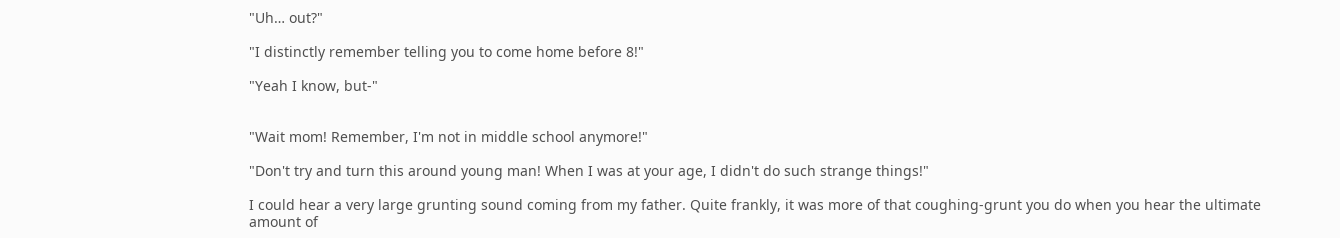"Uh… out?"

"I distinctly remember telling you to come home before 8!"

"Yeah I know, but-"


"Wait mom! Remember, I'm not in middle school anymore!"

"Don't try and turn this around young man! When I was at your age, I didn't do such strange things!"

I could hear a very large grunting sound coming from my father. Quite frankly, it was more of that coughing-grunt you do when you hear the ultimate amount of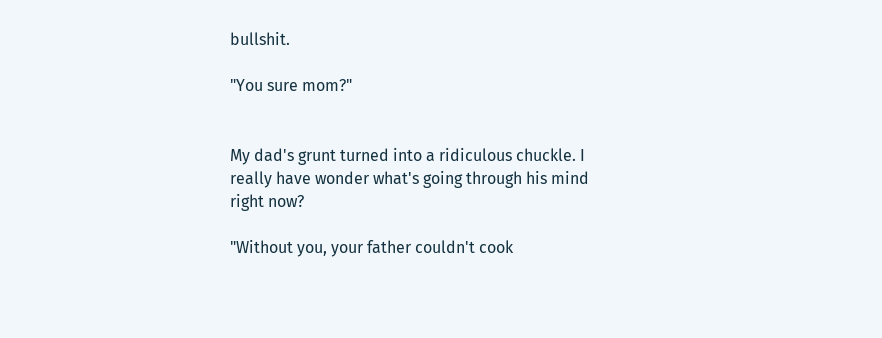bullshit.

"You sure mom?"


My dad's grunt turned into a ridiculous chuckle. I really have wonder what's going through his mind right now?

"Without you, your father couldn't cook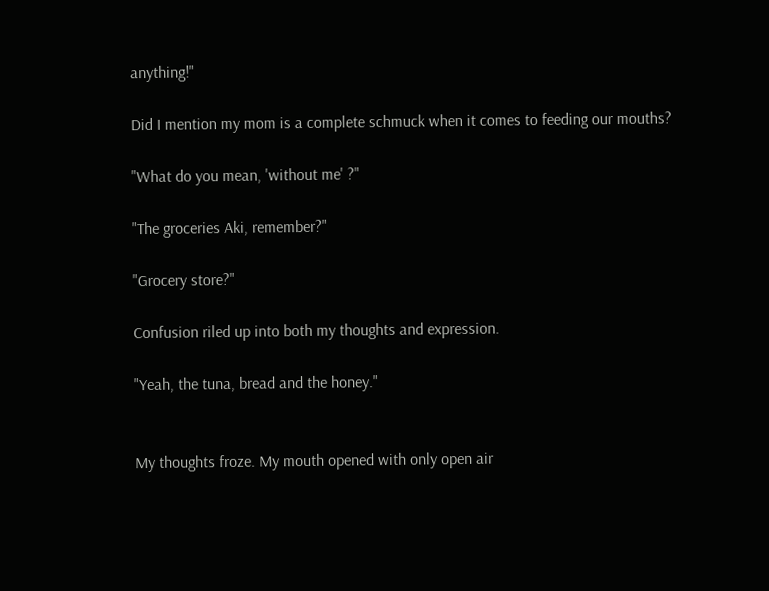anything!"

Did I mention my mom is a complete schmuck when it comes to feeding our mouths?

"What do you mean, 'without me' ?"

"The groceries Aki, remember?"

"Grocery store?"

Confusion riled up into both my thoughts and expression.

"Yeah, the tuna, bread and the honey."


My thoughts froze. My mouth opened with only open air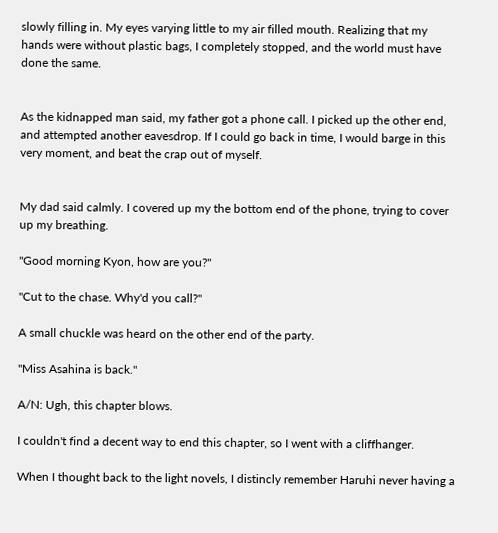slowly filling in. My eyes varying little to my air filled mouth. Realizing that my hands were without plastic bags, I completely stopped, and the world must have done the same.


As the kidnapped man said, my father got a phone call. I picked up the other end, and attempted another eavesdrop. If I could go back in time, I would barge in this very moment, and beat the crap out of myself.


My dad said calmly. I covered up my the bottom end of the phone, trying to cover up my breathing.

"Good morning Kyon, how are you?"

"Cut to the chase. Why'd you call?"

A small chuckle was heard on the other end of the party.

"Miss Asahina is back."

A/N: Ugh, this chapter blows.

I couldn't find a decent way to end this chapter, so I went with a cliffhanger.

When I thought back to the light novels, I distincly remember Haruhi never having a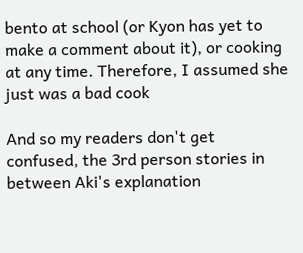bento at school (or Kyon has yet to make a comment about it), or cooking at any time. Therefore, I assumed she just was a bad cook

And so my readers don't get confused, the 3rd person stories in between Aki's explanation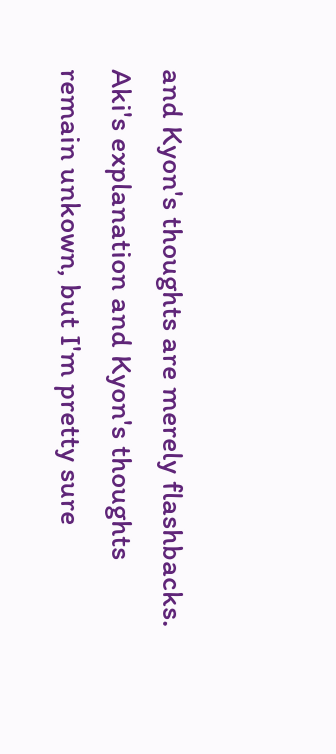and Kyon's thoughts are merely flashbacks. Aki's explanation and Kyon's thoughts remain unkown, but I'm pretty sure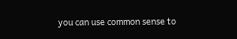you can use common sense to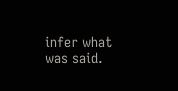infer what was said.